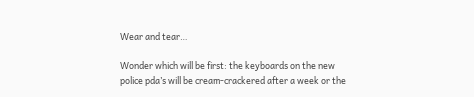Wear and tear…

Wonder which will be first: the keyboards on the new police pda’s will be cream-crackered after a week or the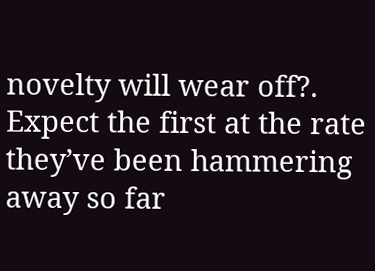novelty will wear off?. Expect the first at the rate they’ve been hammering away so far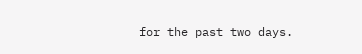for the past two days.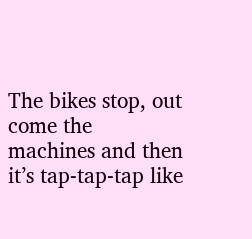The bikes stop, out come the machines and then it’s tap-tap-tap like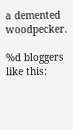a demented woodpecker.

%d bloggers like this: